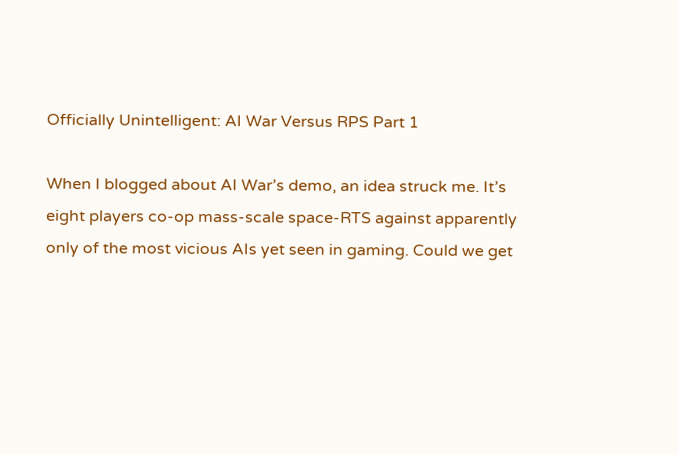Officially Unintelligent: AI War Versus RPS Part 1

When I blogged about AI War’s demo, an idea struck me. It’s eight players co-op mass-scale space-RTS against apparently only of the most vicious AIs yet seen in gaming. Could we get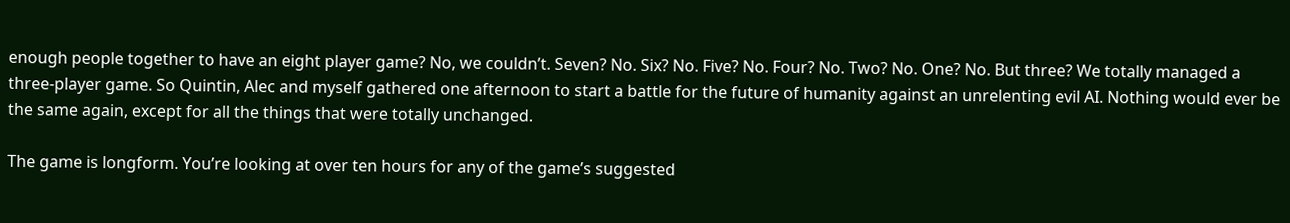enough people together to have an eight player game? No, we couldn’t. Seven? No. Six? No. Five? No. Four? No. Two? No. One? No. But three? We totally managed a three-player game. So Quintin, Alec and myself gathered one afternoon to start a battle for the future of humanity against an unrelenting evil AI. Nothing would ever be the same again, except for all the things that were totally unchanged.

The game is longform. You’re looking at over ten hours for any of the game’s suggested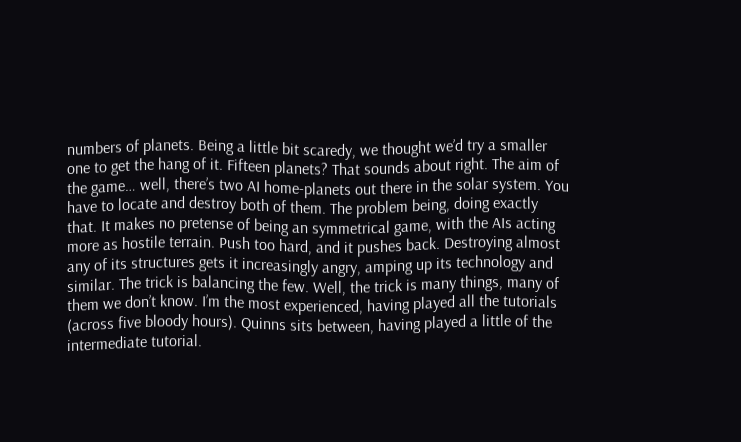numbers of planets. Being a little bit scaredy, we thought we’d try a smaller one to get the hang of it. Fifteen planets? That sounds about right. The aim of the game… well, there’s two AI home-planets out there in the solar system. You have to locate and destroy both of them. The problem being, doing exactly that. It makes no pretense of being an symmetrical game, with the AIs acting more as hostile terrain. Push too hard, and it pushes back. Destroying almost any of its structures gets it increasingly angry, amping up its technology and similar. The trick is balancing the few. Well, the trick is many things, many of them we don’t know. I’m the most experienced, having played all the tutorials (across five bloody hours). Quinns sits between, having played a little of the intermediate tutorial.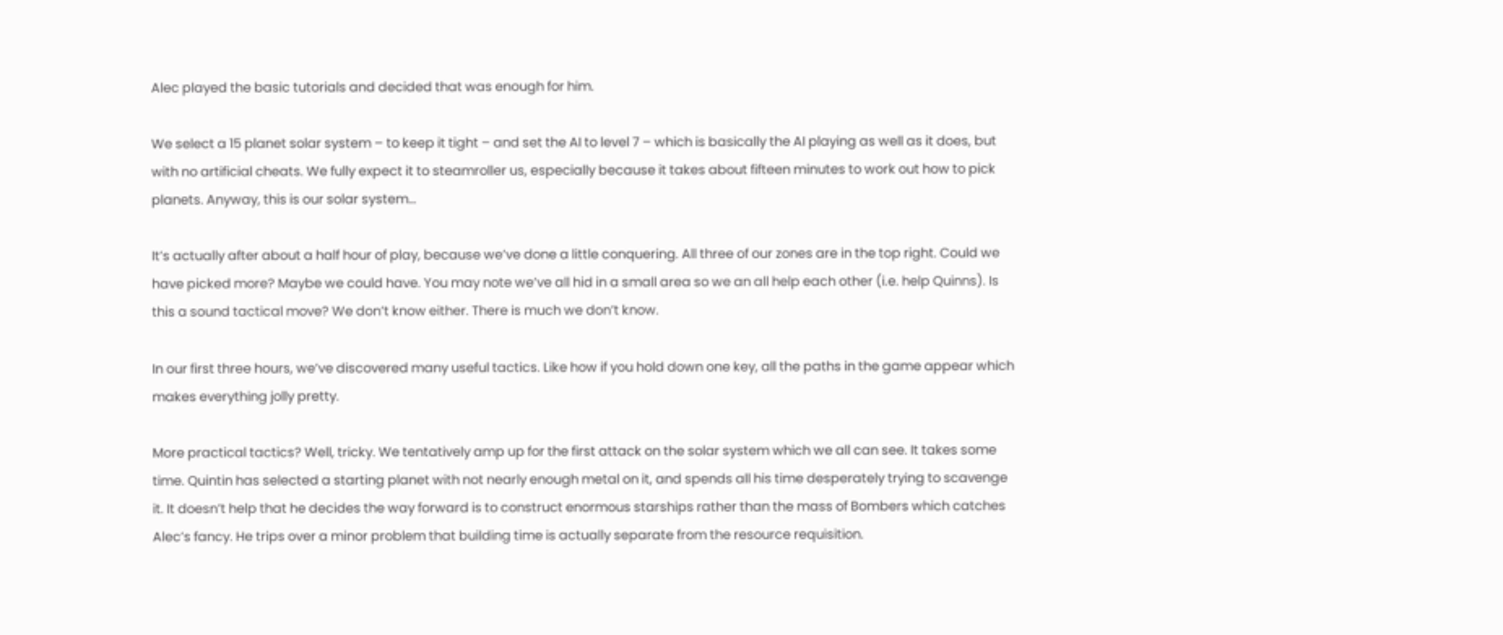Alec played the basic tutorials and decided that was enough for him.

We select a 15 planet solar system – to keep it tight – and set the AI to level 7 – which is basically the AI playing as well as it does, but with no artificial cheats. We fully expect it to steamroller us, especially because it takes about fifteen minutes to work out how to pick planets. Anyway, this is our solar system…

It’s actually after about a half hour of play, because we’ve done a little conquering. All three of our zones are in the top right. Could we have picked more? Maybe we could have. You may note we’ve all hid in a small area so we an all help each other (i.e. help Quinns). Is this a sound tactical move? We don’t know either. There is much we don’t know.

In our first three hours, we’ve discovered many useful tactics. Like how if you hold down one key, all the paths in the game appear which makes everything jolly pretty.

More practical tactics? Well, tricky. We tentatively amp up for the first attack on the solar system which we all can see. It takes some time. Quintin has selected a starting planet with not nearly enough metal on it, and spends all his time desperately trying to scavenge it. It doesn’t help that he decides the way forward is to construct enormous starships rather than the mass of Bombers which catches Alec’s fancy. He trips over a minor problem that building time is actually separate from the resource requisition.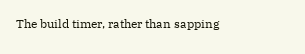The build timer, rather than sapping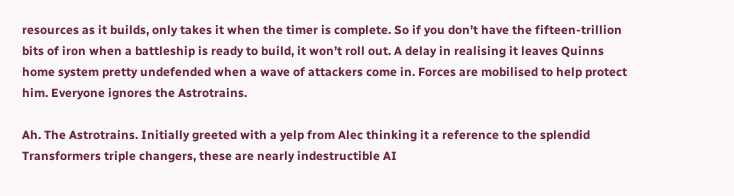resources as it builds, only takes it when the timer is complete. So if you don’t have the fifteen-trillion bits of iron when a battleship is ready to build, it won’t roll out. A delay in realising it leaves Quinns home system pretty undefended when a wave of attackers come in. Forces are mobilised to help protect him. Everyone ignores the Astrotrains.

Ah. The Astrotrains. Initially greeted with a yelp from Alec thinking it a reference to the splendid Transformers triple changers, these are nearly indestructible AI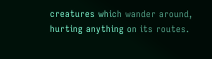creatures which wander around, hurting anything on its routes.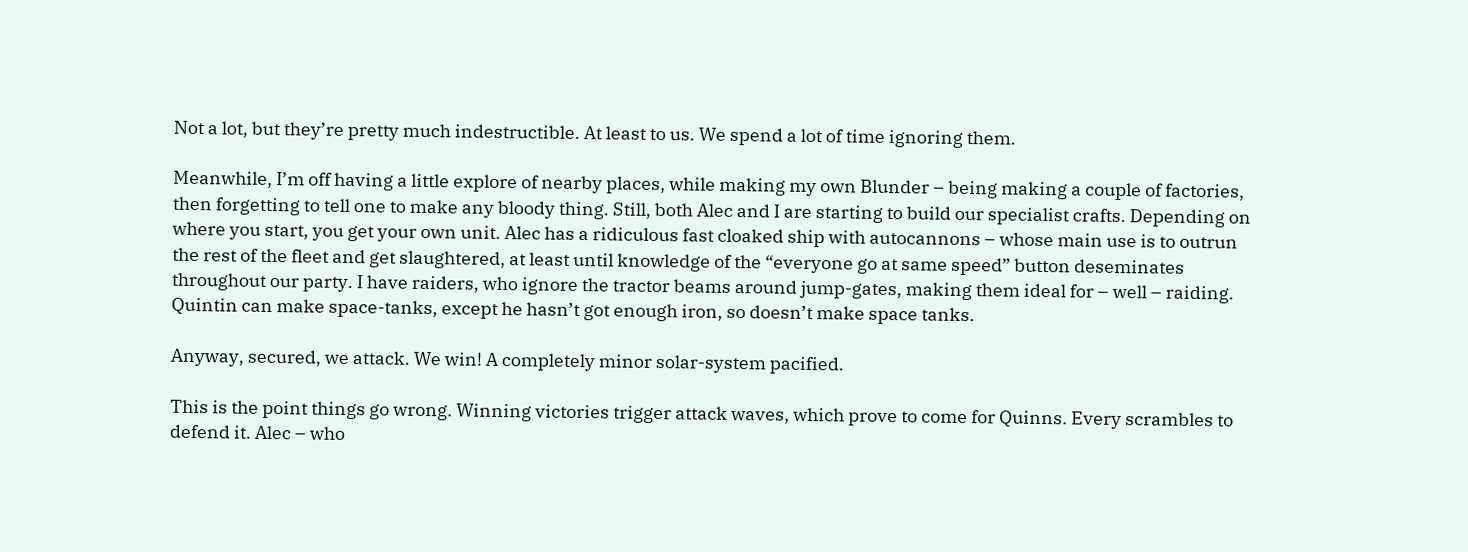Not a lot, but they’re pretty much indestructible. At least to us. We spend a lot of time ignoring them.

Meanwhile, I’m off having a little explore of nearby places, while making my own Blunder – being making a couple of factories, then forgetting to tell one to make any bloody thing. Still, both Alec and I are starting to build our specialist crafts. Depending on where you start, you get your own unit. Alec has a ridiculous fast cloaked ship with autocannons – whose main use is to outrun the rest of the fleet and get slaughtered, at least until knowledge of the “everyone go at same speed” button deseminates throughout our party. I have raiders, who ignore the tractor beams around jump-gates, making them ideal for – well – raiding. Quintin can make space-tanks, except he hasn’t got enough iron, so doesn’t make space tanks.

Anyway, secured, we attack. We win! A completely minor solar-system pacified.

This is the point things go wrong. Winning victories trigger attack waves, which prove to come for Quinns. Every scrambles to defend it. Alec – who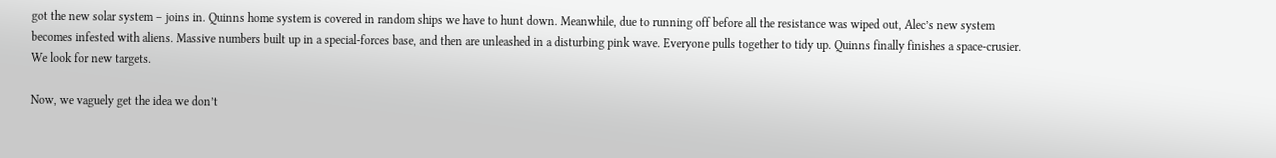got the new solar system – joins in. Quinns home system is covered in random ships we have to hunt down. Meanwhile, due to running off before all the resistance was wiped out, Alec’s new system becomes infested with aliens. Massive numbers built up in a special-forces base, and then are unleashed in a disturbing pink wave. Everyone pulls together to tidy up. Quinns finally finishes a space-crusier. We look for new targets.

Now, we vaguely get the idea we don’t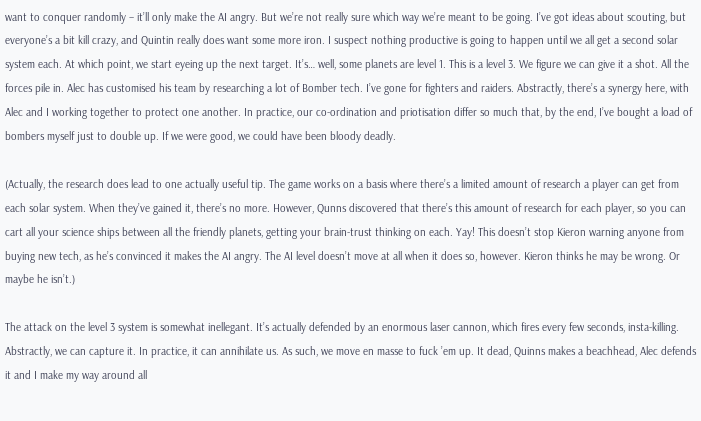want to conquer randomly – it’ll only make the AI angry. But we’re not really sure which way we’re meant to be going. I’ve got ideas about scouting, but everyone’s a bit kill crazy, and Quintin really does want some more iron. I suspect nothing productive is going to happen until we all get a second solar system each. At which point, we start eyeing up the next target. It’s… well, some planets are level 1. This is a level 3. We figure we can give it a shot. All the forces pile in. Alec has customised his team by researching a lot of Bomber tech. I’ve gone for fighters and raiders. Abstractly, there’s a synergy here, with Alec and I working together to protect one another. In practice, our co-ordination and priotisation differ so much that, by the end, I’ve bought a load of bombers myself just to double up. If we were good, we could have been bloody deadly.

(Actually, the research does lead to one actually useful tip. The game works on a basis where there’s a limited amount of research a player can get from each solar system. When they’ve gained it, there’s no more. However, Qunns discovered that there’s this amount of research for each player, so you can cart all your science ships between all the friendly planets, getting your brain-trust thinking on each. Yay! This doesn’t stop Kieron warning anyone from buying new tech, as he’s convinced it makes the AI angry. The AI level doesn’t move at all when it does so, however. Kieron thinks he may be wrong. Or maybe he isn’t.)

The attack on the level 3 system is somewhat inellegant. It’s actually defended by an enormous laser cannon, which fires every few seconds, insta-killing. Abstractly, we can capture it. In practice, it can annihilate us. As such, we move en masse to fuck ’em up. It dead, Quinns makes a beachhead, Alec defends it and I make my way around all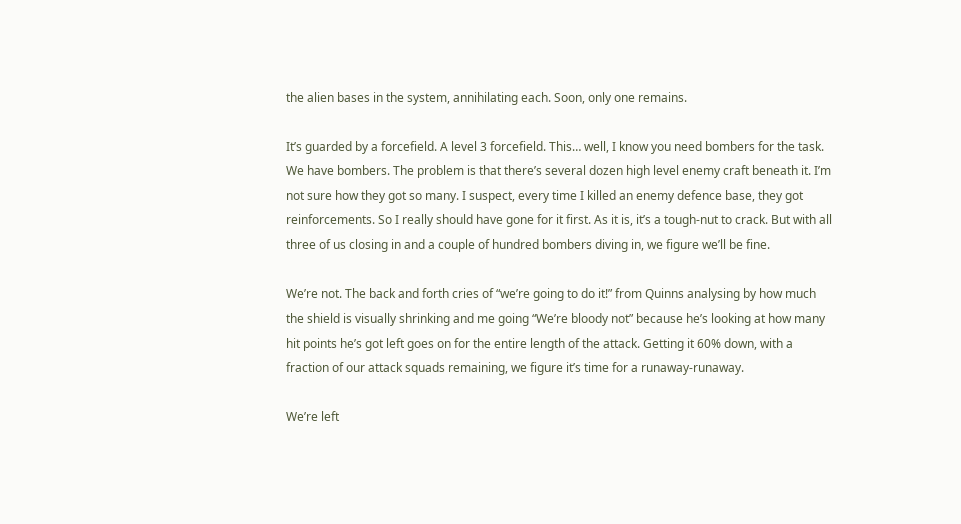the alien bases in the system, annihilating each. Soon, only one remains.

It’s guarded by a forcefield. A level 3 forcefield. This… well, I know you need bombers for the task. We have bombers. The problem is that there’s several dozen high level enemy craft beneath it. I’m not sure how they got so many. I suspect, every time I killed an enemy defence base, they got reinforcements. So I really should have gone for it first. As it is, it’s a tough-nut to crack. But with all three of us closing in and a couple of hundred bombers diving in, we figure we’ll be fine.

We’re not. The back and forth cries of “we’re going to do it!” from Quinns analysing by how much the shield is visually shrinking and me going “We’re bloody not” because he’s looking at how many hit points he’s got left goes on for the entire length of the attack. Getting it 60% down, with a fraction of our attack squads remaining, we figure it’s time for a runaway-runaway.

We’re left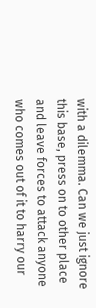with a dilemma. Can we just ignore this base, press on to other place and leave forces to attack anyone who comes out of it to harry our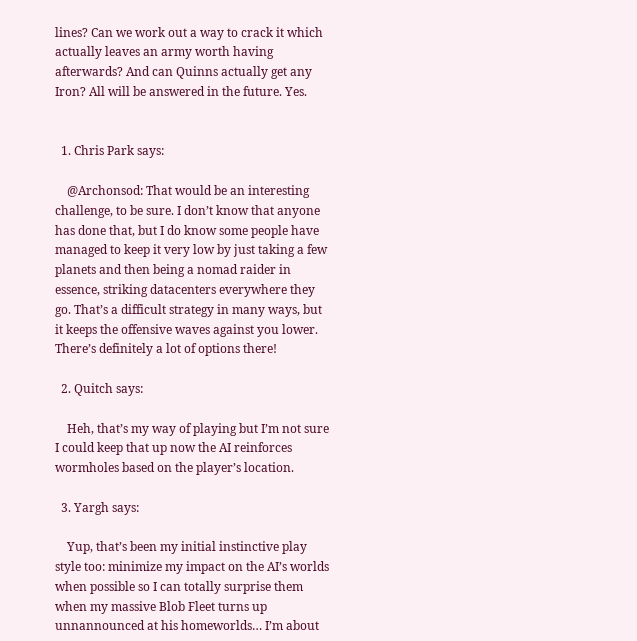lines? Can we work out a way to crack it which actually leaves an army worth having afterwards? And can Quinns actually get any Iron? All will be answered in the future. Yes.


  1. Chris Park says:

    @Archonsod: That would be an interesting challenge, to be sure. I don’t know that anyone has done that, but I do know some people have managed to keep it very low by just taking a few planets and then being a nomad raider in essence, striking datacenters everywhere they go. That’s a difficult strategy in many ways, but it keeps the offensive waves against you lower. There’s definitely a lot of options there!

  2. Quitch says:

    Heh, that’s my way of playing but I’m not sure I could keep that up now the AI reinforces wormholes based on the player’s location.

  3. Yargh says:

    Yup, that’s been my initial instinctive play style too: minimize my impact on the AI’s worlds when possible so I can totally surprise them when my massive Blob Fleet turns up unnannounced at his homeworlds… I’m about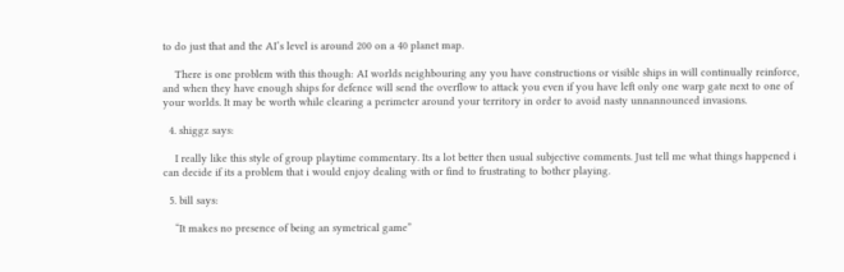to do just that and the AI’s level is around 200 on a 40 planet map.

    There is one problem with this though: AI worlds neighbouring any you have constructions or visible ships in will continually reinforce, and when they have enough ships for defence will send the overflow to attack you even if you have left only one warp gate next to one of your worlds. It may be worth while clearing a perimeter around your territory in order to avoid nasty unnannounced invasions.

  4. shiggz says:

    I really like this style of group playtime commentary. Its a lot better then usual subjective comments. Just tell me what things happened i can decide if its a problem that i would enjoy dealing with or find to frustrating to bother playing.

  5. bill says:

    “It makes no presence of being an symetrical game”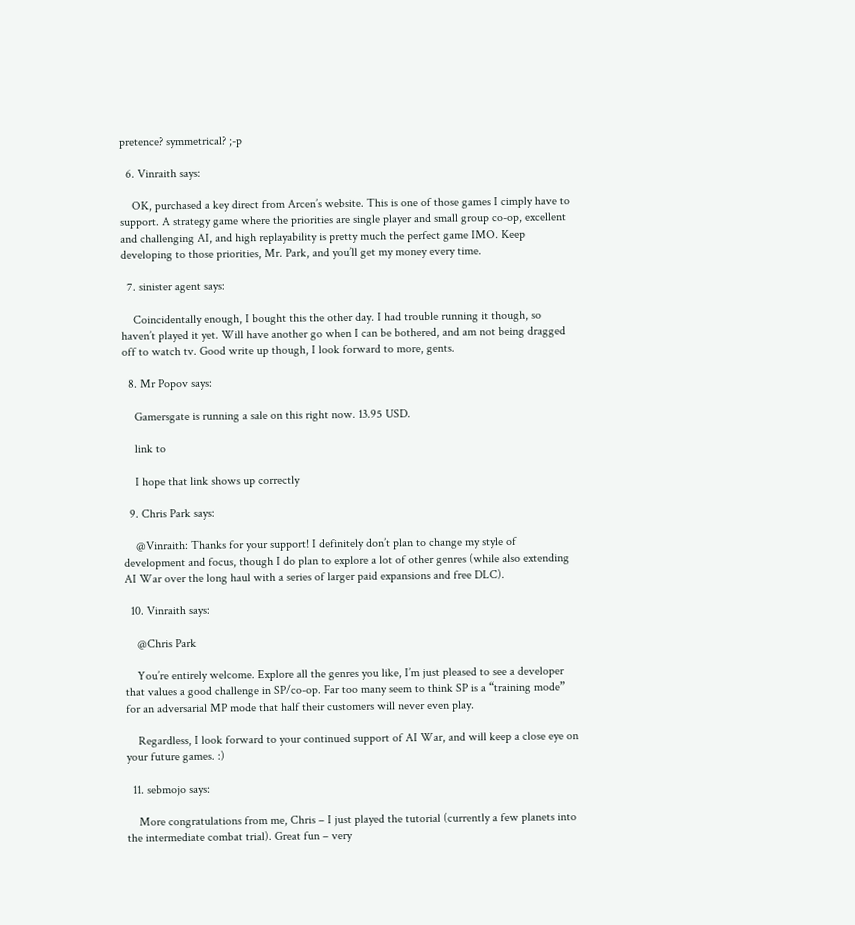pretence? symmetrical? ;-p

  6. Vinraith says:

    OK, purchased a key direct from Arcen’s website. This is one of those games I cimply have to support. A strategy game where the priorities are single player and small group co-op, excellent and challenging AI, and high replayability is pretty much the perfect game IMO. Keep developing to those priorities, Mr. Park, and you’ll get my money every time.

  7. sinister agent says:

    Coincidentally enough, I bought this the other day. I had trouble running it though, so haven’t played it yet. Will have another go when I can be bothered, and am not being dragged off to watch tv. Good write up though, I look forward to more, gents.

  8. Mr Popov says:

    Gamersgate is running a sale on this right now. 13.95 USD.

    link to

    I hope that link shows up correctly

  9. Chris Park says:

    @Vinraith: Thanks for your support! I definitely don’t plan to change my style of development and focus, though I do plan to explore a lot of other genres (while also extending AI War over the long haul with a series of larger paid expansions and free DLC).

  10. Vinraith says:

    @Chris Park

    You’re entirely welcome. Explore all the genres you like, I’m just pleased to see a developer that values a good challenge in SP/co-op. Far too many seem to think SP is a “training mode” for an adversarial MP mode that half their customers will never even play.

    Regardless, I look forward to your continued support of AI War, and will keep a close eye on your future games. :)

  11. sebmojo says:

    More congratulations from me, Chris – I just played the tutorial (currently a few planets into the intermediate combat trial). Great fun – very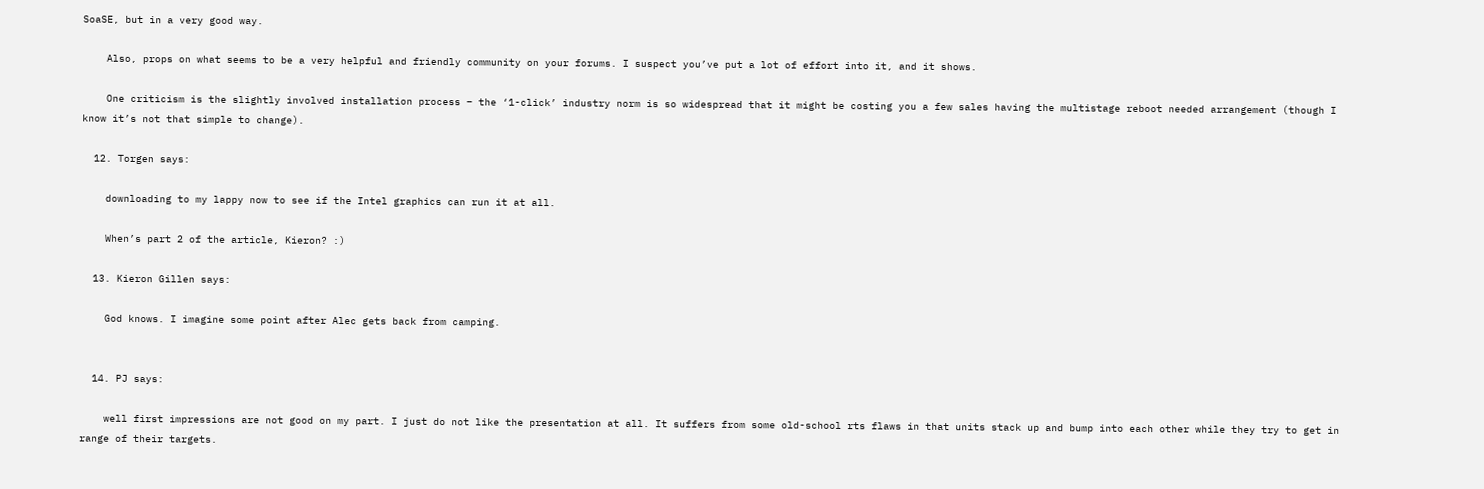SoaSE, but in a very good way.

    Also, props on what seems to be a very helpful and friendly community on your forums. I suspect you’ve put a lot of effort into it, and it shows.

    One criticism is the slightly involved installation process – the ‘1-click’ industry norm is so widespread that it might be costing you a few sales having the multistage reboot needed arrangement (though I know it’s not that simple to change).

  12. Torgen says:

    downloading to my lappy now to see if the Intel graphics can run it at all.

    When’s part 2 of the article, Kieron? :)

  13. Kieron Gillen says:

    God knows. I imagine some point after Alec gets back from camping.


  14. PJ says:

    well first impressions are not good on my part. I just do not like the presentation at all. It suffers from some old-school rts flaws in that units stack up and bump into each other while they try to get in range of their targets.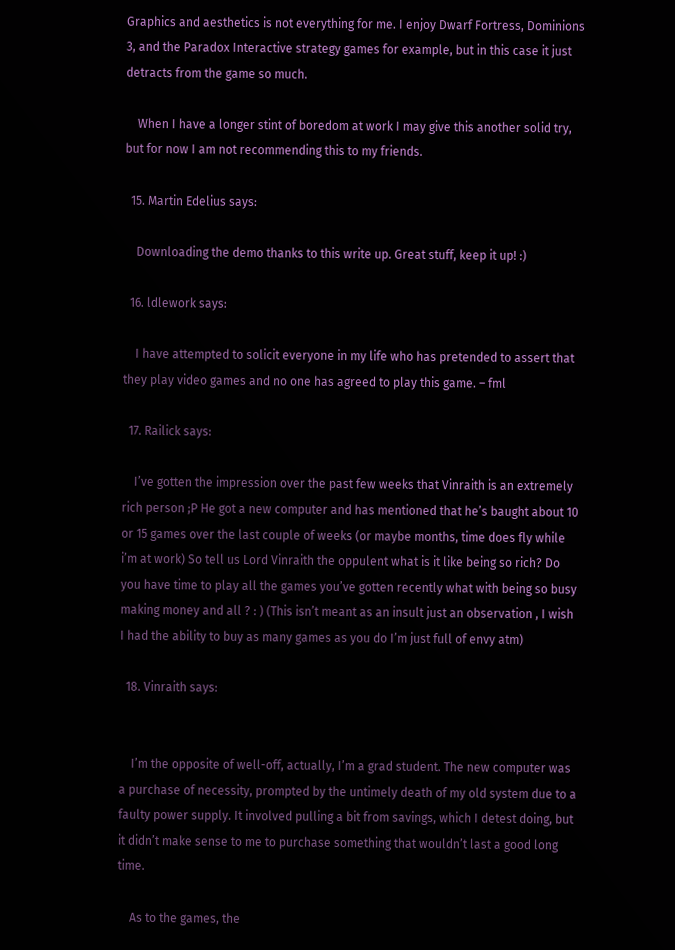Graphics and aesthetics is not everything for me. I enjoy Dwarf Fortress, Dominions 3, and the Paradox Interactive strategy games for example, but in this case it just detracts from the game so much.

    When I have a longer stint of boredom at work I may give this another solid try, but for now I am not recommending this to my friends.

  15. Martin Edelius says:

    Downloading the demo thanks to this write up. Great stuff, keep it up! :)

  16. ldlework says:

    I have attempted to solicit everyone in my life who has pretended to assert that they play video games and no one has agreed to play this game. – fml

  17. Railick says:

    I’ve gotten the impression over the past few weeks that Vinraith is an extremely rich person ;P He got a new computer and has mentioned that he’s baught about 10 or 15 games over the last couple of weeks (or maybe months, time does fly while i’m at work) So tell us Lord Vinraith the oppulent what is it like being so rich? Do you have time to play all the games you’ve gotten recently what with being so busy making money and all ? : ) (This isn’t meant as an insult just an observation , I wish I had the ability to buy as many games as you do I’m just full of envy atm)

  18. Vinraith says:


    I’m the opposite of well-off, actually, I’m a grad student. The new computer was a purchase of necessity, prompted by the untimely death of my old system due to a faulty power supply. It involved pulling a bit from savings, which I detest doing, but it didn’t make sense to me to purchase something that wouldn’t last a good long time.

    As to the games, the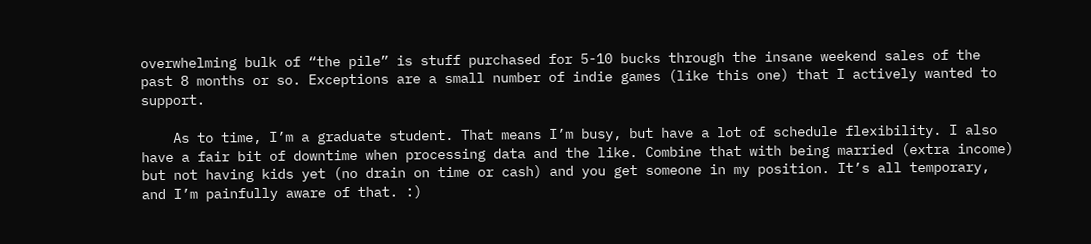overwhelming bulk of “the pile” is stuff purchased for 5-10 bucks through the insane weekend sales of the past 8 months or so. Exceptions are a small number of indie games (like this one) that I actively wanted to support.

    As to time, I’m a graduate student. That means I’m busy, but have a lot of schedule flexibility. I also have a fair bit of downtime when processing data and the like. Combine that with being married (extra income) but not having kids yet (no drain on time or cash) and you get someone in my position. It’s all temporary, and I’m painfully aware of that. :)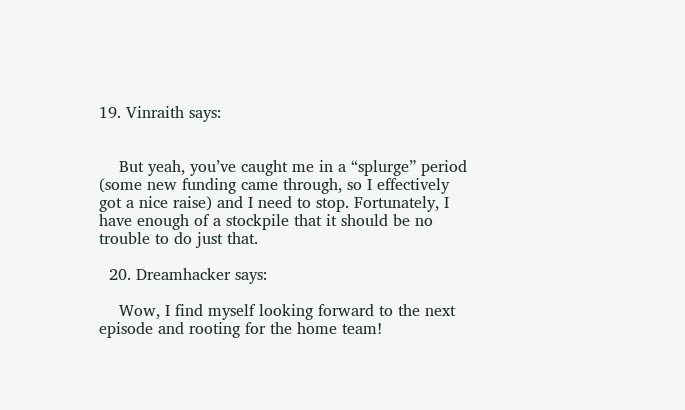19. Vinraith says:


    But yeah, you’ve caught me in a “splurge” period (some new funding came through, so I effectively got a nice raise) and I need to stop. Fortunately, I have enough of a stockpile that it should be no trouble to do just that.

  20. Dreamhacker says:

    Wow, I find myself looking forward to the next episode and rooting for the home team!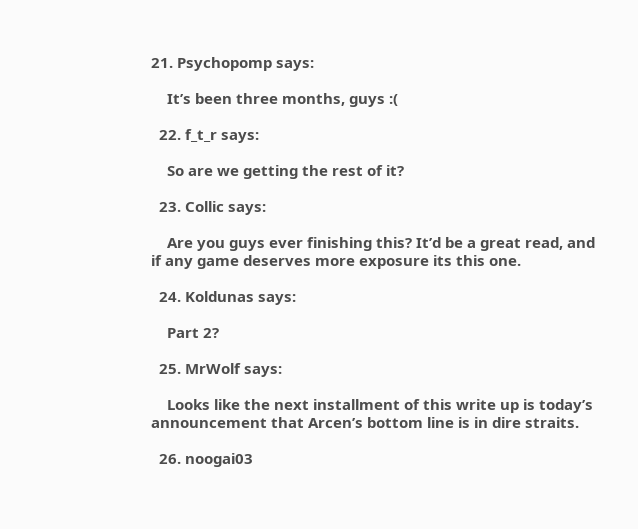21. Psychopomp says:

    It’s been three months, guys :(

  22. f_t_r says:

    So are we getting the rest of it?

  23. Collic says:

    Are you guys ever finishing this? It’d be a great read, and if any game deserves more exposure its this one.

  24. Koldunas says:

    Part 2?

  25. MrWolf says:

    Looks like the next installment of this write up is today’s announcement that Arcen’s bottom line is in dire straits.

  26. noogai03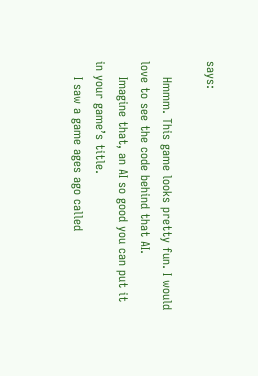says:

    Hmmm. This game looks pretty fun. I would love to see the code behind that AI.
    Imagine that, an AI so good you can put it in your game’s title.
    I saw a game ages ago called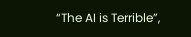“The AI is Terrible”,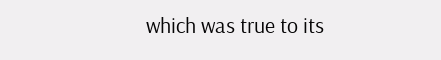which was true to its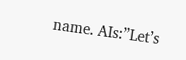name. AIs:”Let’s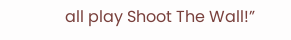all play Shoot The Wall!”